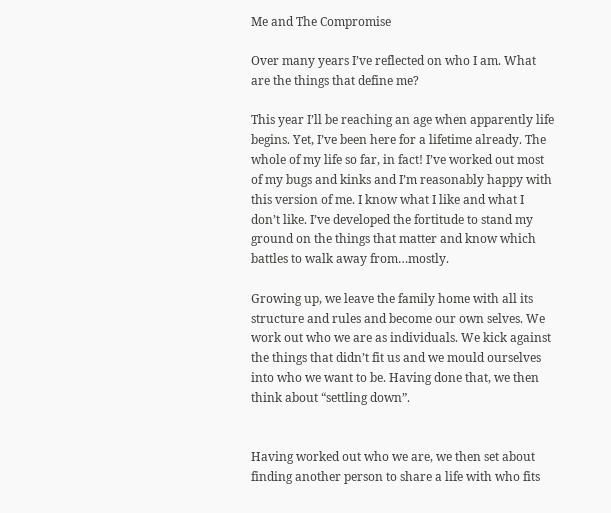Me and The Compromise

Over many years I’ve reflected on who I am. What are the things that define me?

This year I’ll be reaching an age when apparently life begins. Yet, I’ve been here for a lifetime already. The whole of my life so far, in fact! I’ve worked out most of my bugs and kinks and I’m reasonably happy with this version of me. I know what I like and what I don’t like. I’ve developed the fortitude to stand my ground on the things that matter and know which battles to walk away from…mostly.

Growing up, we leave the family home with all its structure and rules and become our own selves. We work out who we are as individuals. We kick against the things that didn’t fit us and we mould ourselves into who we want to be. Having done that, we then think about “settling down”.


Having worked out who we are, we then set about finding another person to share a life with who fits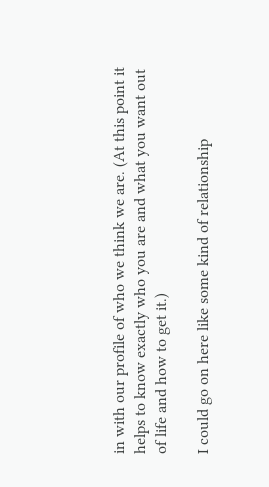in with our profile of who we think we are. (At this point it helps to know exactly who you are and what you want out of life and how to get it.)

I could go on here like some kind of relationship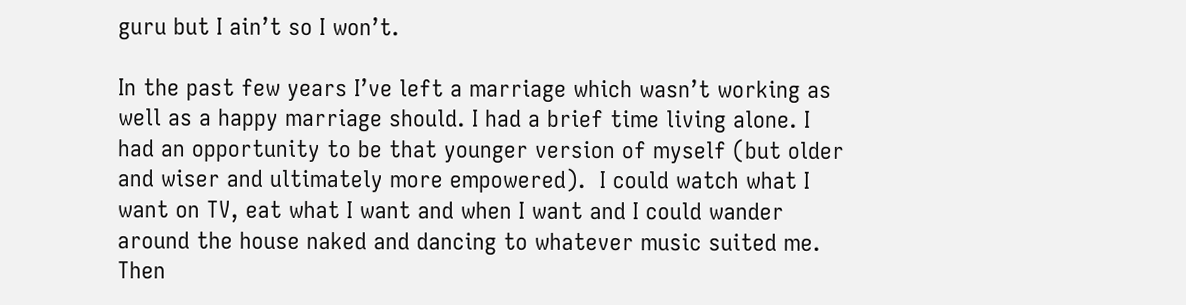guru but I ain’t so I won’t.

In the past few years I’ve left a marriage which wasn’t working as well as a happy marriage should. I had a brief time living alone. I had an opportunity to be that younger version of myself (but older and wiser and ultimately more empowered).  I could watch what I want on TV, eat what I want and when I want and I could wander around the house naked and dancing to whatever music suited me. Then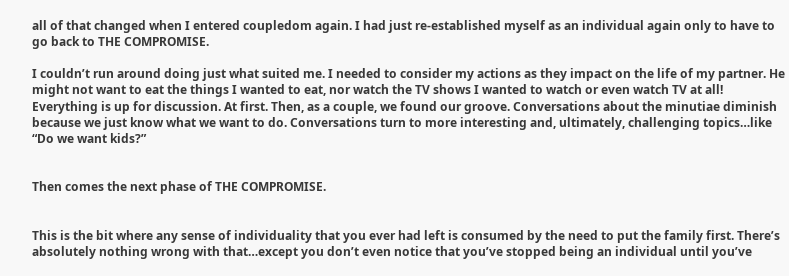all of that changed when I entered coupledom again. I had just re-established myself as an individual again only to have to go back to THE COMPROMISE.

I couldn’t run around doing just what suited me. I needed to consider my actions as they impact on the life of my partner. He might not want to eat the things I wanted to eat, nor watch the TV shows I wanted to watch or even watch TV at all! Everything is up for discussion. At first. Then, as a couple, we found our groove. Conversations about the minutiae diminish because we just know what we want to do. Conversations turn to more interesting and, ultimately, challenging topics…like “Do we want kids?”


Then comes the next phase of THE COMPROMISE.


This is the bit where any sense of individuality that you ever had left is consumed by the need to put the family first. There’s absolutely nothing wrong with that…except you don’t even notice that you’ve stopped being an individual until you’ve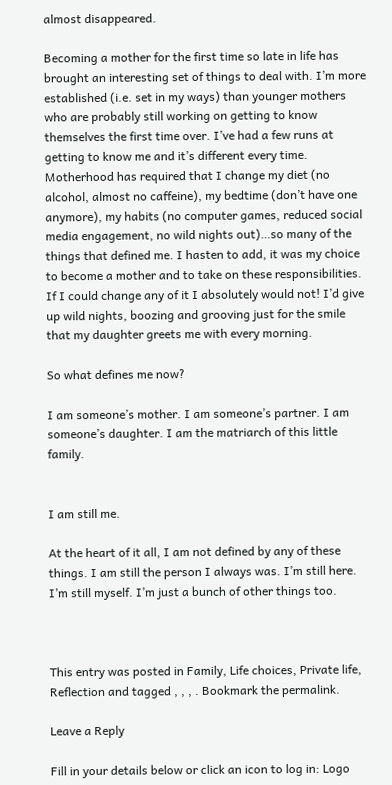almost disappeared.

Becoming a mother for the first time so late in life has brought an interesting set of things to deal with. I’m more established (i.e. set in my ways) than younger mothers who are probably still working on getting to know themselves the first time over. I’ve had a few runs at getting to know me and it’s different every time. Motherhood has required that I change my diet (no alcohol, almost no caffeine), my bedtime (don’t have one anymore), my habits (no computer games, reduced social media engagement, no wild nights out)…so many of the things that defined me. I hasten to add, it was my choice to become a mother and to take on these responsibilities. If I could change any of it I absolutely would not! I’d give up wild nights, boozing and grooving just for the smile that my daughter greets me with every morning.

So what defines me now?

I am someone’s mother. I am someone’s partner. I am someone’s daughter. I am the matriarch of this little family.


I am still me.

At the heart of it all, I am not defined by any of these things. I am still the person I always was. I’m still here. I’m still myself. I’m just a bunch of other things too.



This entry was posted in Family, Life choices, Private life, Reflection and tagged , , , . Bookmark the permalink.

Leave a Reply

Fill in your details below or click an icon to log in: Logo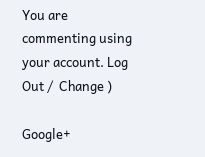You are commenting using your account. Log Out /  Change )

Google+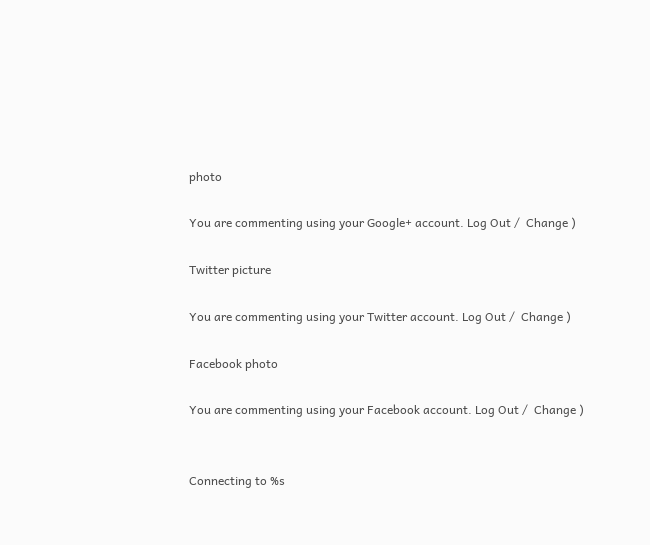photo

You are commenting using your Google+ account. Log Out /  Change )

Twitter picture

You are commenting using your Twitter account. Log Out /  Change )

Facebook photo

You are commenting using your Facebook account. Log Out /  Change )


Connecting to %s